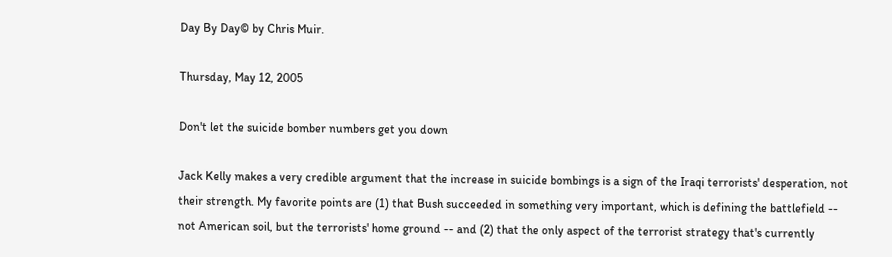Day By Day© by Chris Muir.

Thursday, May 12, 2005

Don't let the suicide bomber numbers get you down

Jack Kelly makes a very credible argument that the increase in suicide bombings is a sign of the Iraqi terrorists' desperation, not their strength. My favorite points are (1) that Bush succeeded in something very important, which is defining the battlefield -- not American soil, but the terrorists' home ground -- and (2) that the only aspect of the terrorist strategy that's currently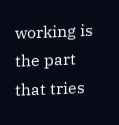working is the part that tries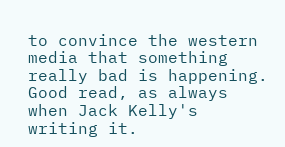to convince the western media that something really bad is happening. Good read, as always when Jack Kelly's writing it.